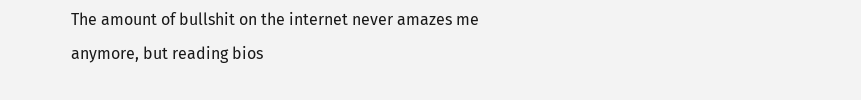The amount of bullshit on the internet never amazes me anymore, but reading bios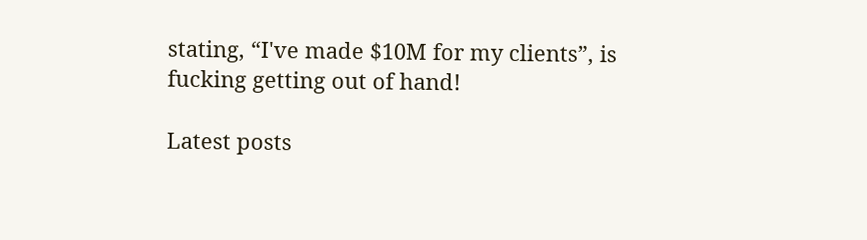stating, “I've made $10M for my clients”, is fucking getting out of hand!

Latest posts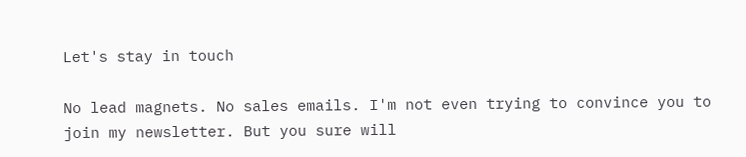Let's stay in touch

No lead magnets. No sales emails. I'm not even trying to convince you to join my newsletter. But you sure will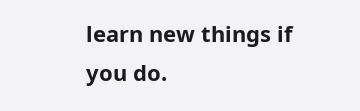learn new things if you do.